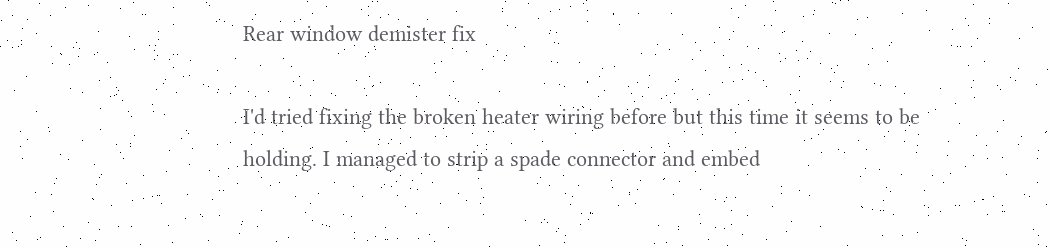Rear window demister fix

I'd tried fixing the broken heater wiring before but this time it seems to be holding. I managed to strip a spade connector and embed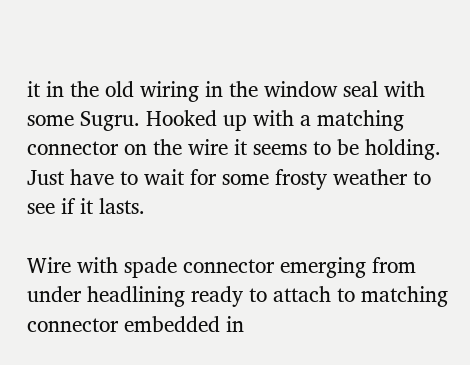it in the old wiring in the window seal with some Sugru. Hooked up with a matching connector on the wire it seems to be holding. Just have to wait for some frosty weather to see if it lasts.

Wire with spade connector emerging from under headlining ready to attach to matching connector embedded in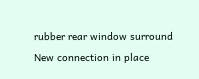rubber rear window surround
New connection in place